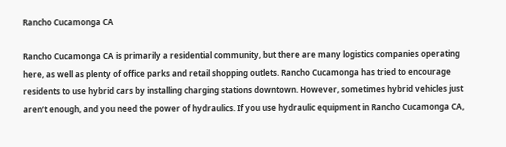Rancho Cucamonga CA

Rancho Cucamonga CA is primarily a residential community, but there are many logistics companies operating here, as well as plenty of office parks and retail shopping outlets. Rancho Cucamonga has tried to encourage residents to use hybrid cars by installing charging stations downtown. However, sometimes hybrid vehicles just aren’t enough, and you need the power of hydraulics. If you use hydraulic equipment in Rancho Cucamonga CA,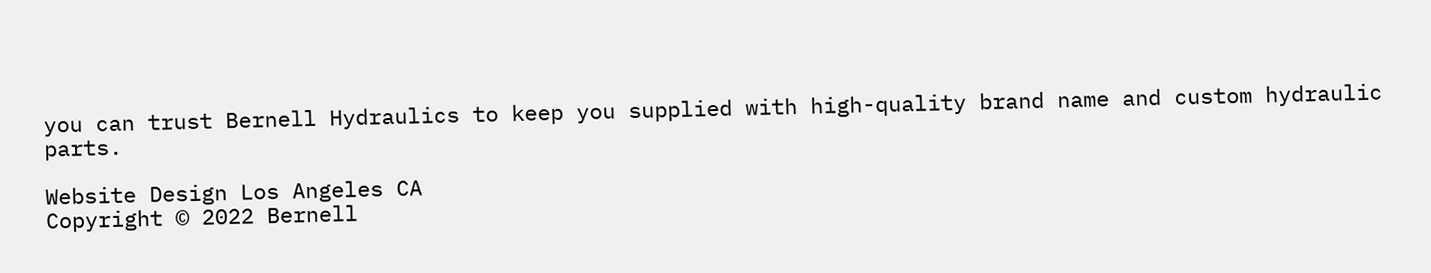you can trust Bernell Hydraulics to keep you supplied with high-quality brand name and custom hydraulic parts.

Website Design Los Angeles CA
Copyright © 2022 Bernell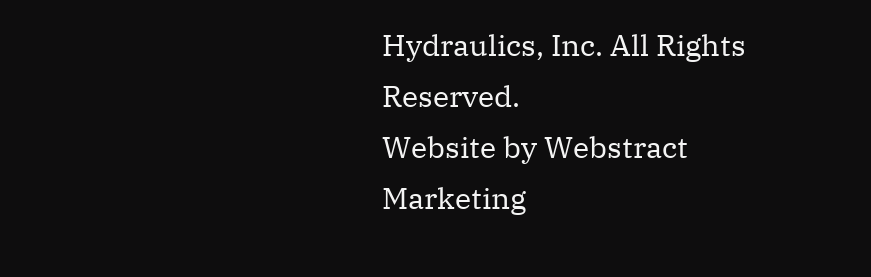Hydraulics, Inc. All Rights Reserved.
Website by Webstract Marketing